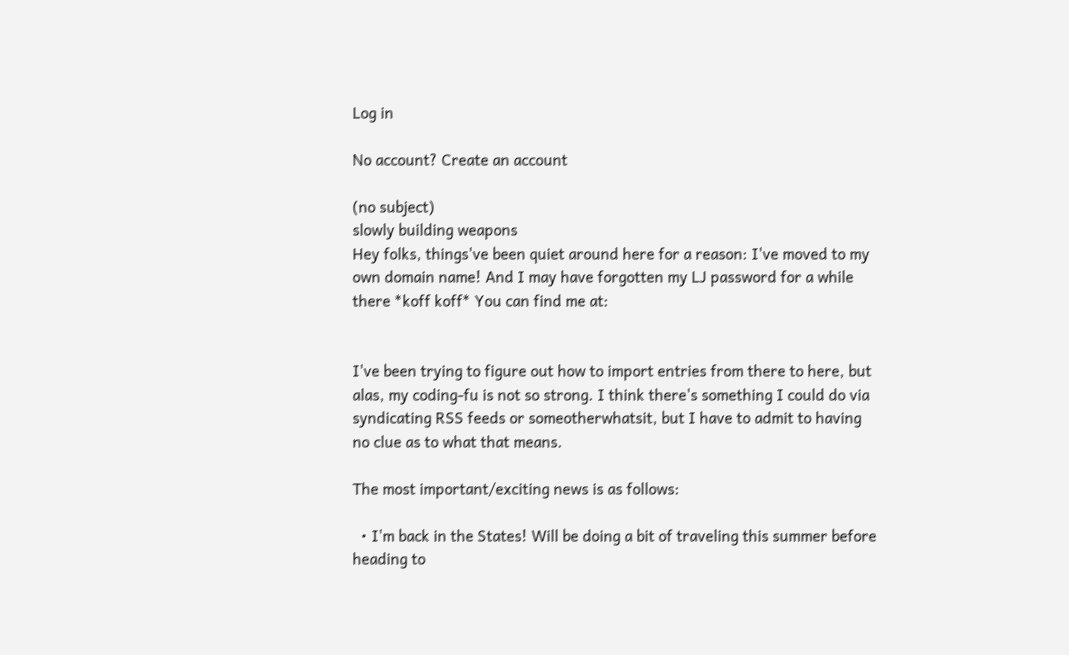Log in

No account? Create an account

(no subject)
slowly building weapons
Hey folks, things've been quiet around here for a reason: I've moved to my own domain name! And I may have forgotten my LJ password for a while there *koff koff* You can find me at:


I've been trying to figure out how to import entries from there to here, but alas, my coding-fu is not so strong. I think there's something I could do via syndicating RSS feeds or someotherwhatsit, but I have to admit to having no clue as to what that means.

The most important/exciting news is as follows:

  • I'm back in the States! Will be doing a bit of traveling this summer before heading to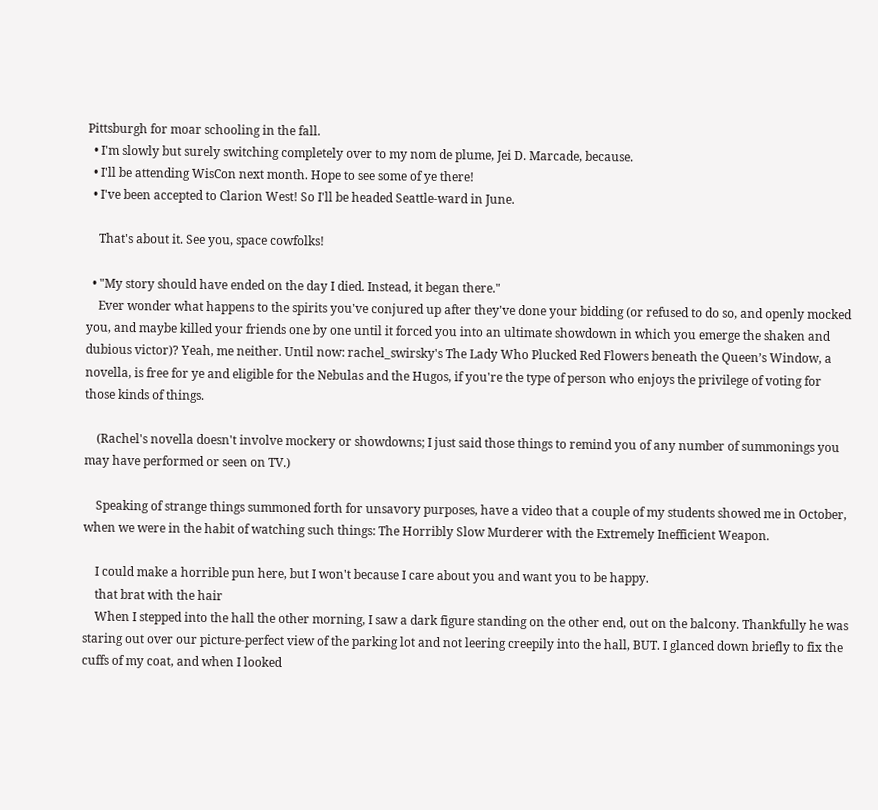Pittsburgh for moar schooling in the fall.
  • I'm slowly but surely switching completely over to my nom de plume, Jei D. Marcade, because.
  • I'll be attending WisCon next month. Hope to see some of ye there!
  • I've been accepted to Clarion West! So I'll be headed Seattle-ward in June.

    That's about it. See you, space cowfolks!

  • "My story should have ended on the day I died. Instead, it began there."
    Ever wonder what happens to the spirits you've conjured up after they've done your bidding (or refused to do so, and openly mocked you, and maybe killed your friends one by one until it forced you into an ultimate showdown in which you emerge the shaken and dubious victor)? Yeah, me neither. Until now: rachel_swirsky's The Lady Who Plucked Red Flowers beneath the Queen’s Window, a novella, is free for ye and eligible for the Nebulas and the Hugos, if you're the type of person who enjoys the privilege of voting for those kinds of things.

    (Rachel's novella doesn't involve mockery or showdowns; I just said those things to remind you of any number of summonings you may have performed or seen on TV.)

    Speaking of strange things summoned forth for unsavory purposes, have a video that a couple of my students showed me in October, when we were in the habit of watching such things: The Horribly Slow Murderer with the Extremely Inefficient Weapon.

    I could make a horrible pun here, but I won't because I care about you and want you to be happy.
    that brat with the hair
    When I stepped into the hall the other morning, I saw a dark figure standing on the other end, out on the balcony. Thankfully he was staring out over our picture-perfect view of the parking lot and not leering creepily into the hall, BUT. I glanced down briefly to fix the cuffs of my coat, and when I looked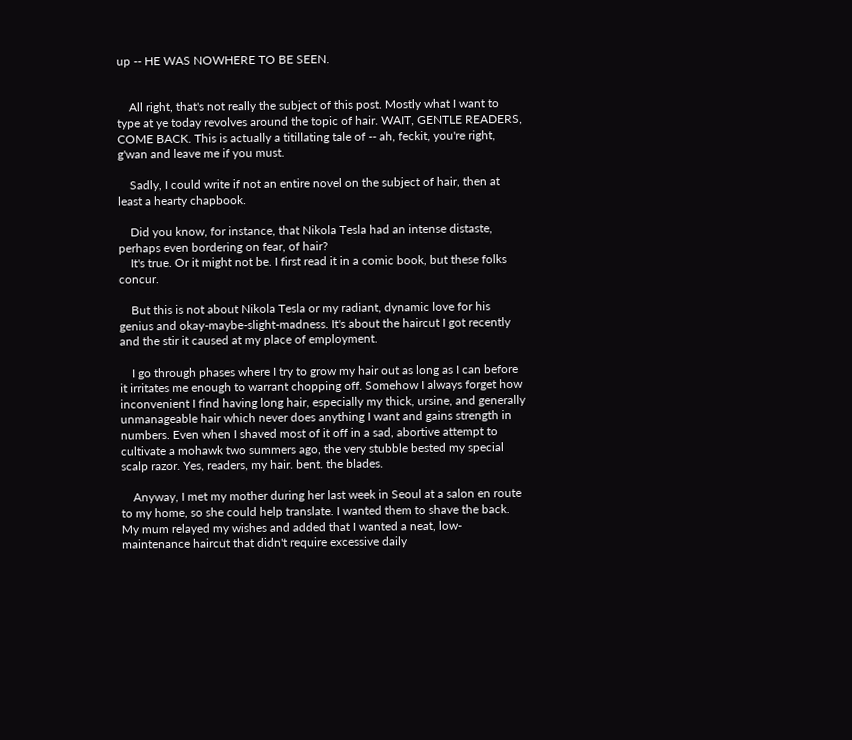up -- HE WAS NOWHERE TO BE SEEN.


    All right, that's not really the subject of this post. Mostly what I want to type at ye today revolves around the topic of hair. WAIT, GENTLE READERS, COME BACK. This is actually a titillating tale of -- ah, feckit, you're right, g'wan and leave me if you must.

    Sadly, I could write if not an entire novel on the subject of hair, then at least a hearty chapbook.

    Did you know, for instance, that Nikola Tesla had an intense distaste, perhaps even bordering on fear, of hair?
    It's true. Or it might not be. I first read it in a comic book, but these folks concur.

    But this is not about Nikola Tesla or my radiant, dynamic love for his genius and okay-maybe-slight-madness. It's about the haircut I got recently and the stir it caused at my place of employment.

    I go through phases where I try to grow my hair out as long as I can before it irritates me enough to warrant chopping off. Somehow I always forget how inconvenient I find having long hair, especially my thick, ursine, and generally unmanageable hair which never does anything I want and gains strength in numbers. Even when I shaved most of it off in a sad, abortive attempt to cultivate a mohawk two summers ago, the very stubble bested my special scalp razor. Yes, readers, my hair. bent. the blades.

    Anyway, I met my mother during her last week in Seoul at a salon en route to my home, so she could help translate. I wanted them to shave the back. My mum relayed my wishes and added that I wanted a neat, low-maintenance haircut that didn't require excessive daily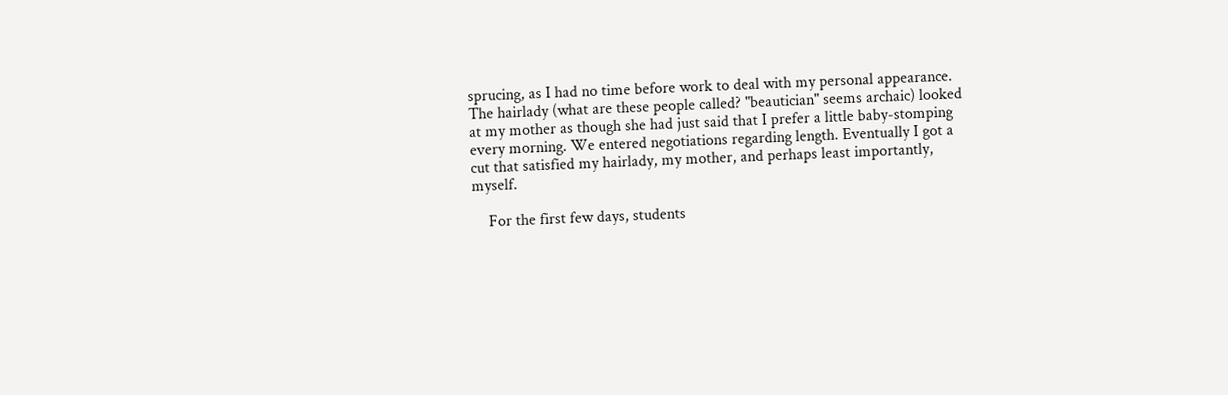sprucing, as I had no time before work to deal with my personal appearance. The hairlady (what are these people called? "beautician" seems archaic) looked at my mother as though she had just said that I prefer a little baby-stomping every morning. We entered negotiations regarding length. Eventually I got a cut that satisfied my hairlady, my mother, and perhaps least importantly, myself.

    For the first few days, students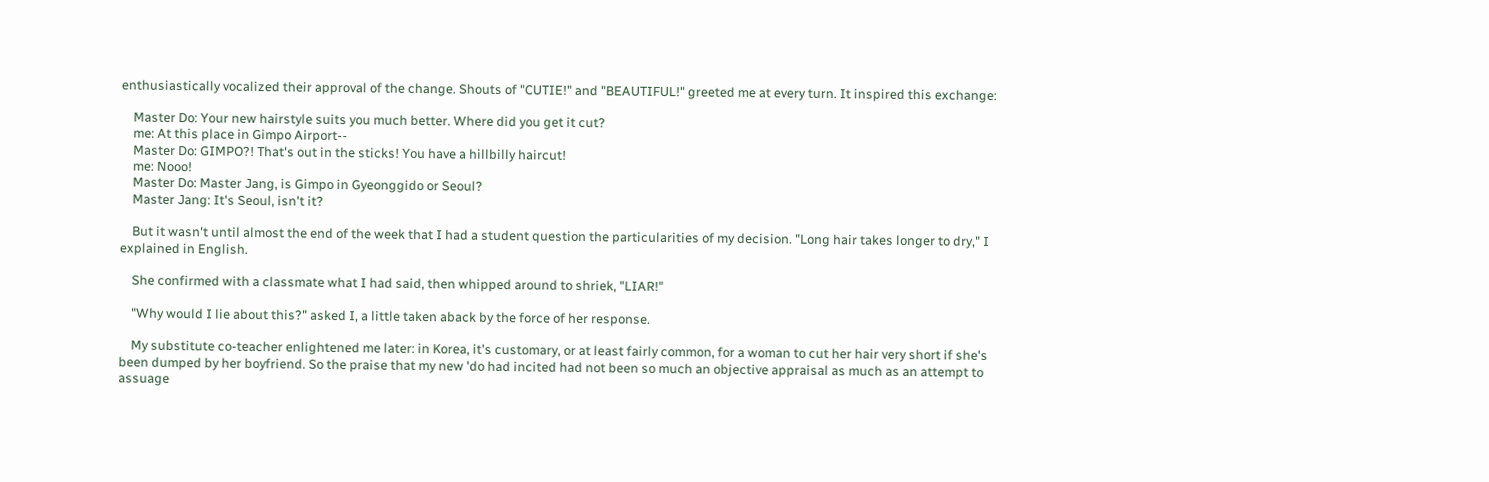enthusiastically vocalized their approval of the change. Shouts of "CUTIE!" and "BEAUTIFUL!" greeted me at every turn. It inspired this exchange:

    Master Do: Your new hairstyle suits you much better. Where did you get it cut?
    me: At this place in Gimpo Airport--
    Master Do: GIMPO?! That's out in the sticks! You have a hillbilly haircut!
    me: Nooo!
    Master Do: Master Jang, is Gimpo in Gyeonggido or Seoul?
    Master Jang: It's Seoul, isn't it?

    But it wasn't until almost the end of the week that I had a student question the particularities of my decision. "Long hair takes longer to dry," I explained in English.

    She confirmed with a classmate what I had said, then whipped around to shriek, "LIAR!"

    "Why would I lie about this?" asked I, a little taken aback by the force of her response.

    My substitute co-teacher enlightened me later: in Korea, it's customary, or at least fairly common, for a woman to cut her hair very short if she's been dumped by her boyfriend. So the praise that my new 'do had incited had not been so much an objective appraisal as much as an attempt to assuage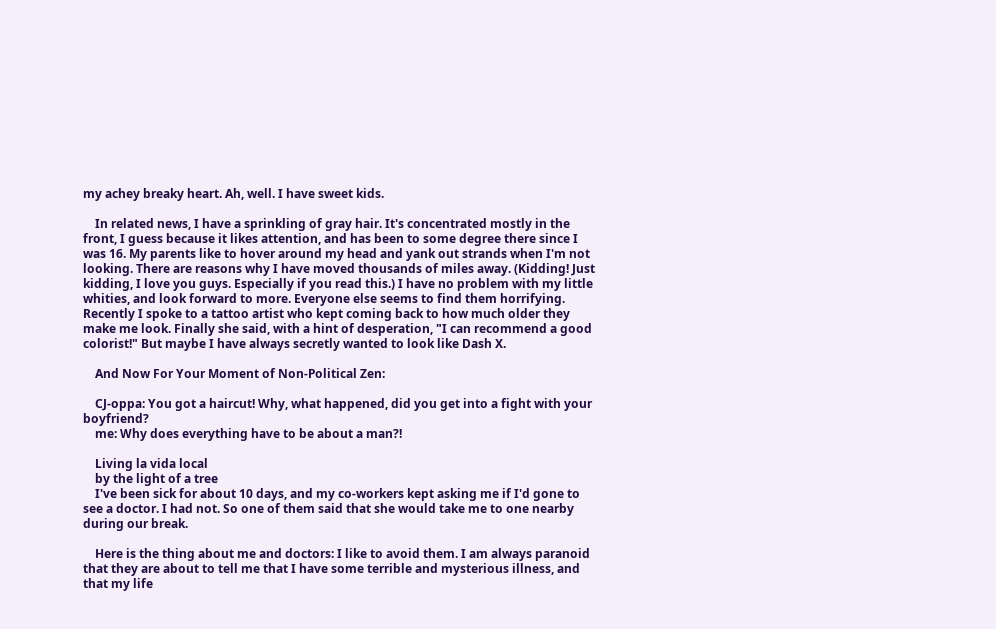my achey breaky heart. Ah, well. I have sweet kids.

    In related news, I have a sprinkling of gray hair. It's concentrated mostly in the front, I guess because it likes attention, and has been to some degree there since I was 16. My parents like to hover around my head and yank out strands when I'm not looking. There are reasons why I have moved thousands of miles away. (Kidding! Just kidding, I love you guys. Especially if you read this.) I have no problem with my little whities, and look forward to more. Everyone else seems to find them horrifying. Recently I spoke to a tattoo artist who kept coming back to how much older they make me look. Finally she said, with a hint of desperation, "I can recommend a good colorist!" But maybe I have always secretly wanted to look like Dash X.

    And Now For Your Moment of Non-Political Zen:

    CJ-oppa: You got a haircut! Why, what happened, did you get into a fight with your boyfriend?
    me: Why does everything have to be about a man?!

    Living la vida local
    by the light of a tree
    I've been sick for about 10 days, and my co-workers kept asking me if I'd gone to see a doctor. I had not. So one of them said that she would take me to one nearby during our break.

    Here is the thing about me and doctors: I like to avoid them. I am always paranoid that they are about to tell me that I have some terrible and mysterious illness, and that my life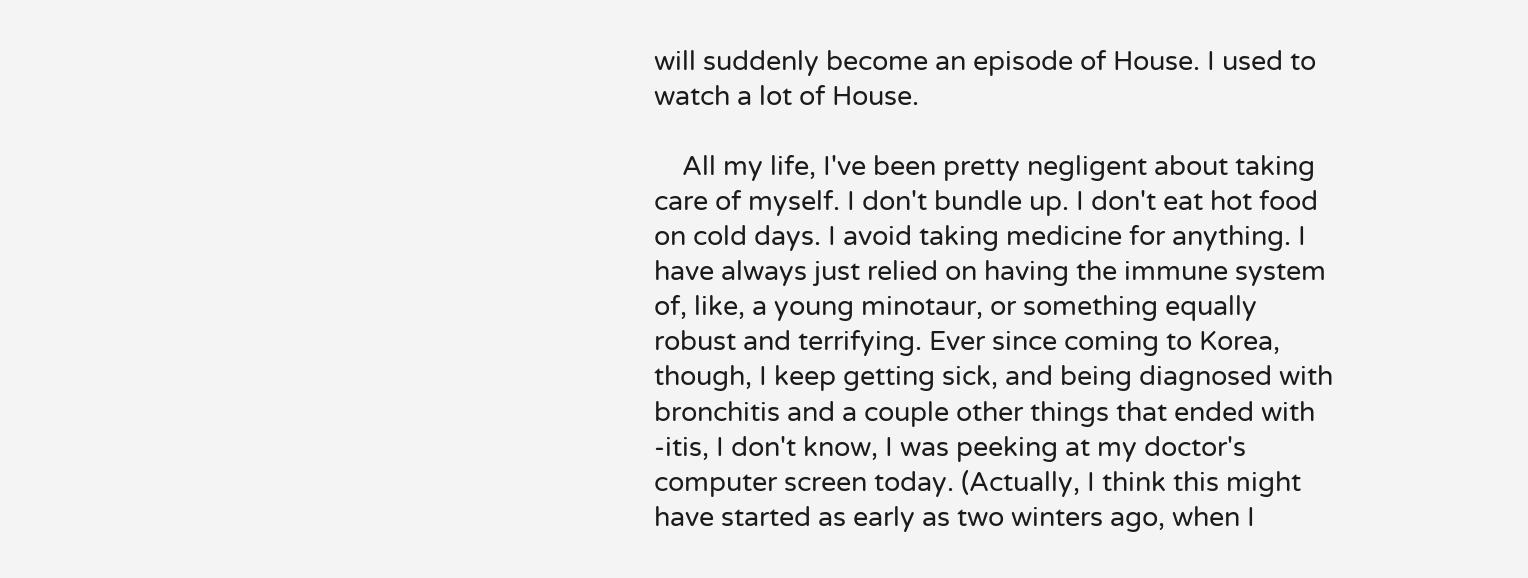will suddenly become an episode of House. I used to watch a lot of House.

    All my life, I've been pretty negligent about taking care of myself. I don't bundle up. I don't eat hot food on cold days. I avoid taking medicine for anything. I have always just relied on having the immune system of, like, a young minotaur, or something equally robust and terrifying. Ever since coming to Korea, though, I keep getting sick, and being diagnosed with bronchitis and a couple other things that ended with -itis, I don't know, I was peeking at my doctor's computer screen today. (Actually, I think this might have started as early as two winters ago, when I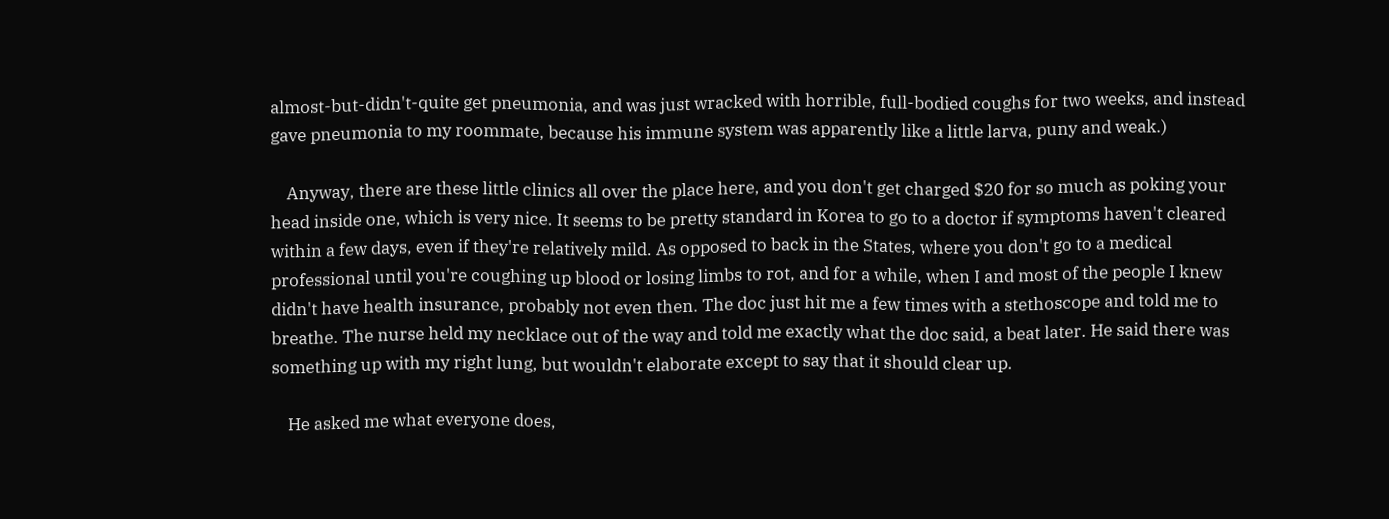almost-but-didn't-quite get pneumonia, and was just wracked with horrible, full-bodied coughs for two weeks, and instead gave pneumonia to my roommate, because his immune system was apparently like a little larva, puny and weak.)

    Anyway, there are these little clinics all over the place here, and you don't get charged $20 for so much as poking your head inside one, which is very nice. It seems to be pretty standard in Korea to go to a doctor if symptoms haven't cleared within a few days, even if they're relatively mild. As opposed to back in the States, where you don't go to a medical professional until you're coughing up blood or losing limbs to rot, and for a while, when I and most of the people I knew didn't have health insurance, probably not even then. The doc just hit me a few times with a stethoscope and told me to breathe. The nurse held my necklace out of the way and told me exactly what the doc said, a beat later. He said there was something up with my right lung, but wouldn't elaborate except to say that it should clear up.

    He asked me what everyone does,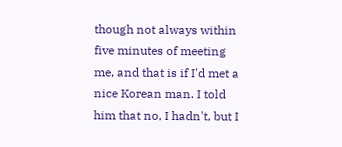though not always within five minutes of meeting me, and that is if I'd met a nice Korean man. I told him that no, I hadn't, but I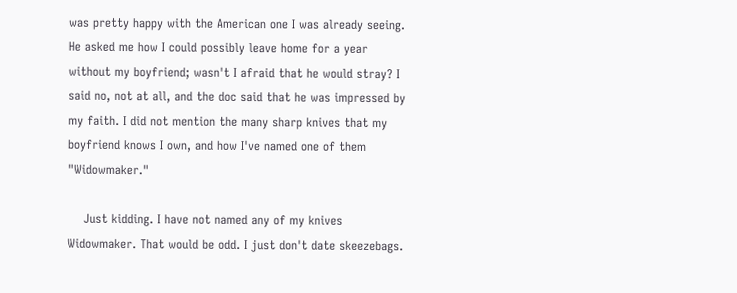was pretty happy with the American one I was already seeing. He asked me how I could possibly leave home for a year without my boyfriend; wasn't I afraid that he would stray? I said no, not at all, and the doc said that he was impressed by my faith. I did not mention the many sharp knives that my boyfriend knows I own, and how I've named one of them "Widowmaker."

    Just kidding. I have not named any of my knives Widowmaker. That would be odd. I just don't date skeezebags.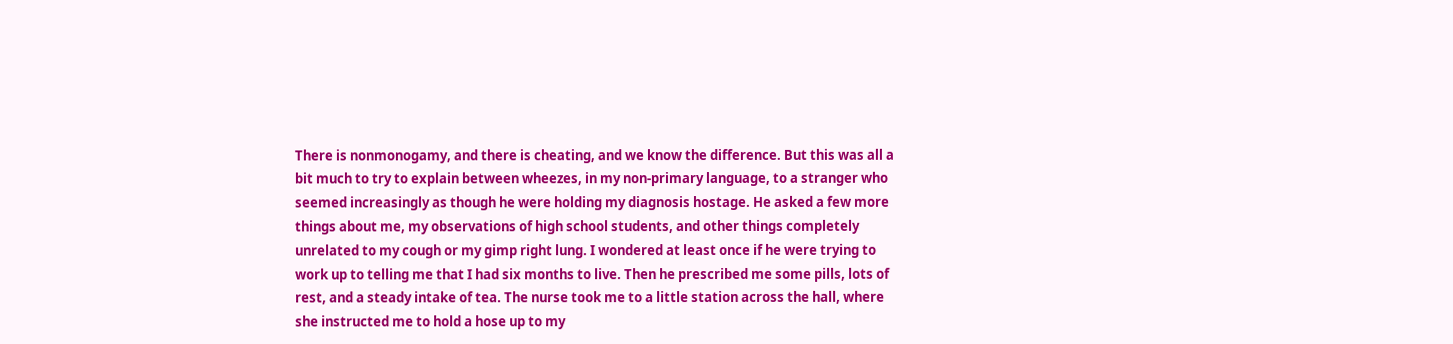There is nonmonogamy, and there is cheating, and we know the difference. But this was all a bit much to try to explain between wheezes, in my non-primary language, to a stranger who seemed increasingly as though he were holding my diagnosis hostage. He asked a few more things about me, my observations of high school students, and other things completely unrelated to my cough or my gimp right lung. I wondered at least once if he were trying to work up to telling me that I had six months to live. Then he prescribed me some pills, lots of rest, and a steady intake of tea. The nurse took me to a little station across the hall, where she instructed me to hold a hose up to my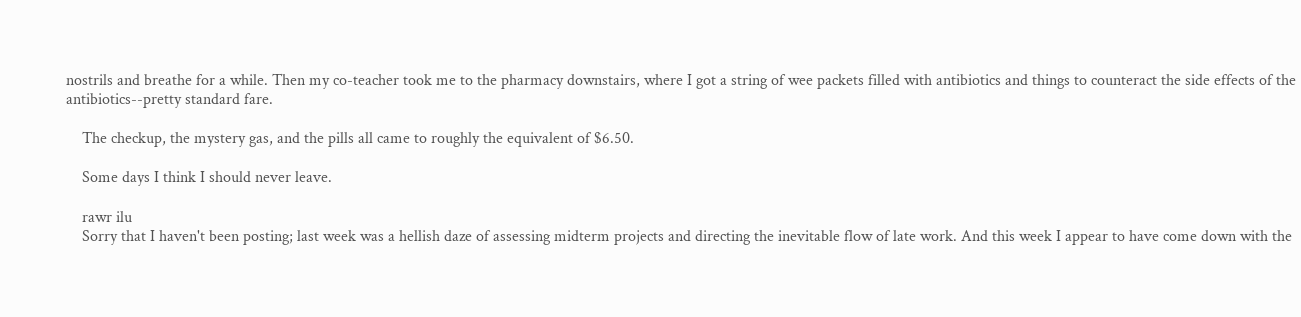nostrils and breathe for a while. Then my co-teacher took me to the pharmacy downstairs, where I got a string of wee packets filled with antibiotics and things to counteract the side effects of the antibiotics--pretty standard fare.

    The checkup, the mystery gas, and the pills all came to roughly the equivalent of $6.50.

    Some days I think I should never leave.

    rawr ilu
    Sorry that I haven't been posting; last week was a hellish daze of assessing midterm projects and directing the inevitable flow of late work. And this week I appear to have come down with the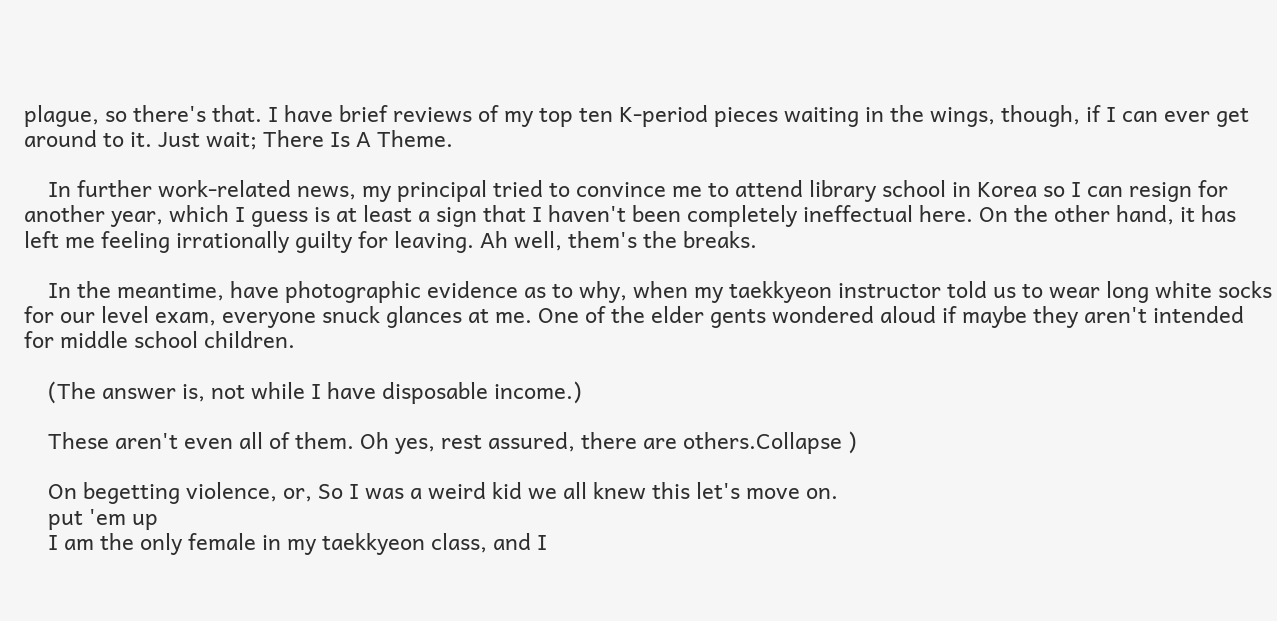plague, so there's that. I have brief reviews of my top ten K-period pieces waiting in the wings, though, if I can ever get around to it. Just wait; There Is A Theme.

    In further work-related news, my principal tried to convince me to attend library school in Korea so I can resign for another year, which I guess is at least a sign that I haven't been completely ineffectual here. On the other hand, it has left me feeling irrationally guilty for leaving. Ah well, them's the breaks.

    In the meantime, have photographic evidence as to why, when my taekkyeon instructor told us to wear long white socks for our level exam, everyone snuck glances at me. One of the elder gents wondered aloud if maybe they aren't intended for middle school children.

    (The answer is, not while I have disposable income.)

    These aren't even all of them. Oh yes, rest assured, there are others.Collapse )

    On begetting violence, or, So I was a weird kid we all knew this let's move on.
    put 'em up
    I am the only female in my taekkyeon class, and I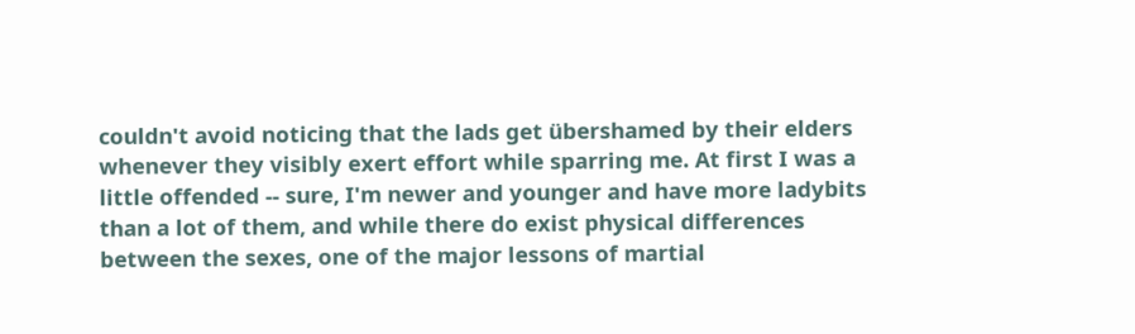couldn't avoid noticing that the lads get übershamed by their elders whenever they visibly exert effort while sparring me. At first I was a little offended -- sure, I'm newer and younger and have more ladybits than a lot of them, and while there do exist physical differences between the sexes, one of the major lessons of martial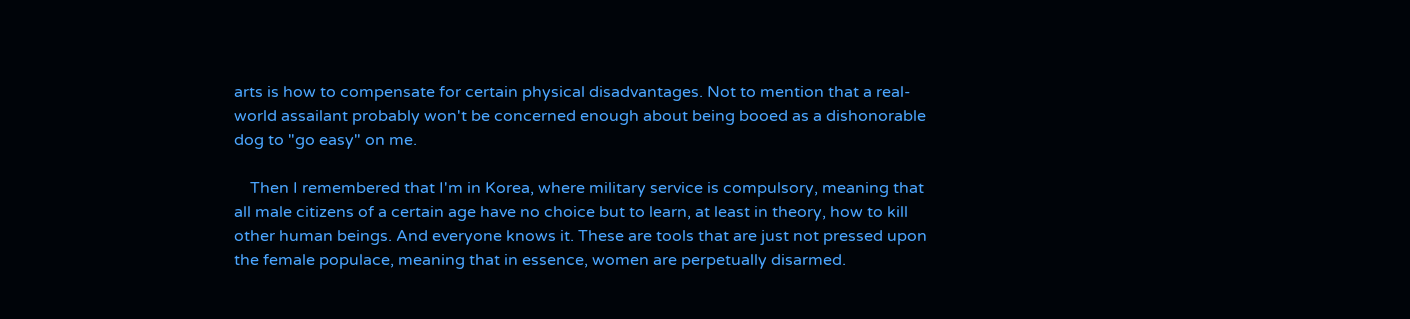arts is how to compensate for certain physical disadvantages. Not to mention that a real-world assailant probably won't be concerned enough about being booed as a dishonorable dog to "go easy" on me.

    Then I remembered that I'm in Korea, where military service is compulsory, meaning that all male citizens of a certain age have no choice but to learn, at least in theory, how to kill other human beings. And everyone knows it. These are tools that are just not pressed upon the female populace, meaning that in essence, women are perpetually disarmed.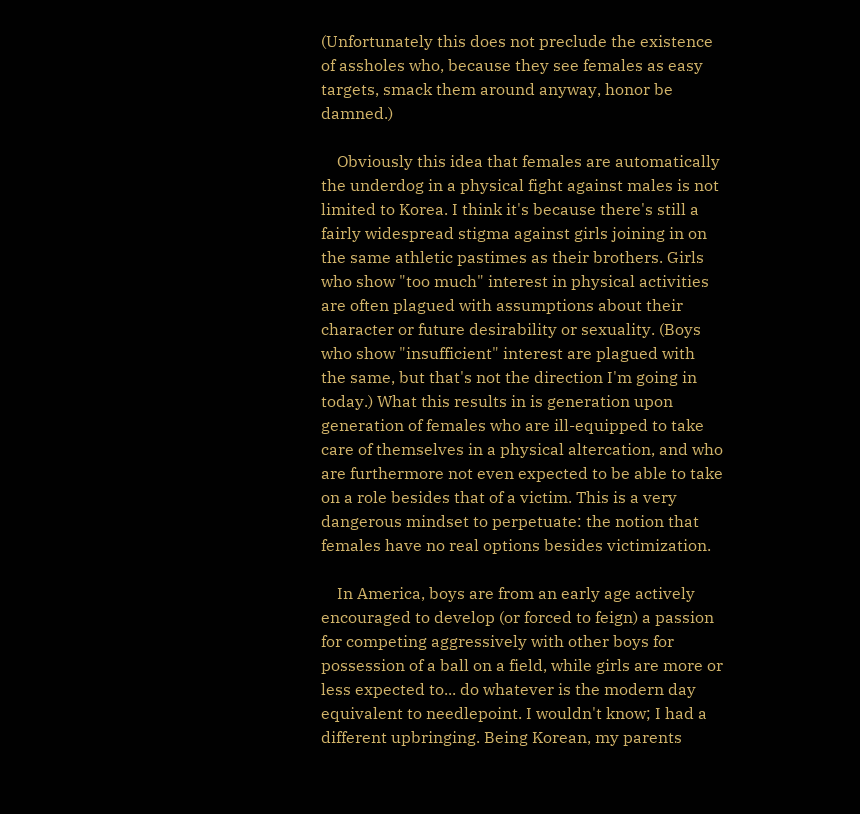(Unfortunately this does not preclude the existence of assholes who, because they see females as easy targets, smack them around anyway, honor be damned.)

    Obviously this idea that females are automatically the underdog in a physical fight against males is not limited to Korea. I think it's because there's still a fairly widespread stigma against girls joining in on the same athletic pastimes as their brothers. Girls who show "too much" interest in physical activities are often plagued with assumptions about their character or future desirability or sexuality. (Boys who show "insufficient" interest are plagued with the same, but that's not the direction I'm going in today.) What this results in is generation upon generation of females who are ill-equipped to take care of themselves in a physical altercation, and who are furthermore not even expected to be able to take on a role besides that of a victim. This is a very dangerous mindset to perpetuate: the notion that females have no real options besides victimization.

    In America, boys are from an early age actively encouraged to develop (or forced to feign) a passion for competing aggressively with other boys for possession of a ball on a field, while girls are more or less expected to... do whatever is the modern day equivalent to needlepoint. I wouldn't know; I had a different upbringing. Being Korean, my parents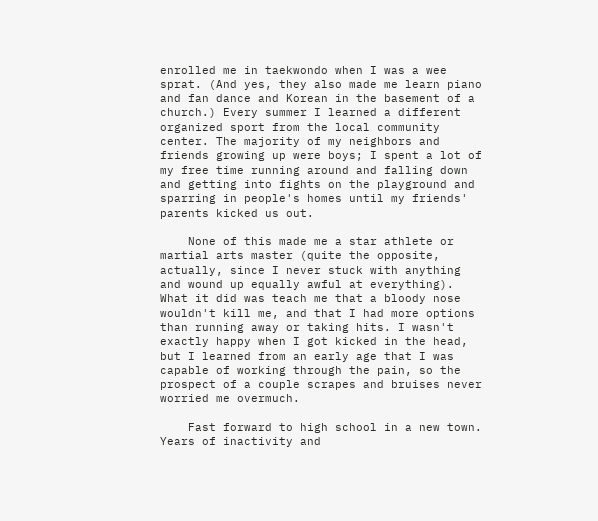enrolled me in taekwondo when I was a wee sprat. (And yes, they also made me learn piano and fan dance and Korean in the basement of a church.) Every summer I learned a different organized sport from the local community center. The majority of my neighbors and friends growing up were boys; I spent a lot of my free time running around and falling down and getting into fights on the playground and sparring in people's homes until my friends' parents kicked us out.

    None of this made me a star athlete or martial arts master (quite the opposite, actually, since I never stuck with anything and wound up equally awful at everything). What it did was teach me that a bloody nose wouldn't kill me, and that I had more options than running away or taking hits. I wasn't exactly happy when I got kicked in the head, but I learned from an early age that I was capable of working through the pain, so the prospect of a couple scrapes and bruises never worried me overmuch.

    Fast forward to high school in a new town. Years of inactivity and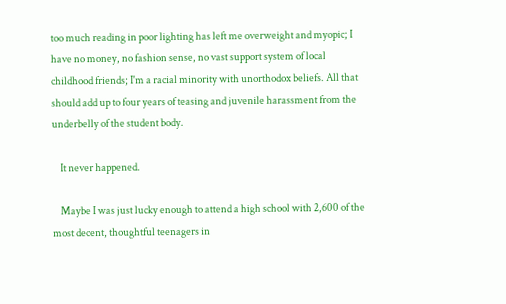too much reading in poor lighting has left me overweight and myopic; I have no money, no fashion sense, no vast support system of local childhood friends; I'm a racial minority with unorthodox beliefs. All that should add up to four years of teasing and juvenile harassment from the underbelly of the student body.

    It never happened.

    Maybe I was just lucky enough to attend a high school with 2,600 of the most decent, thoughtful teenagers in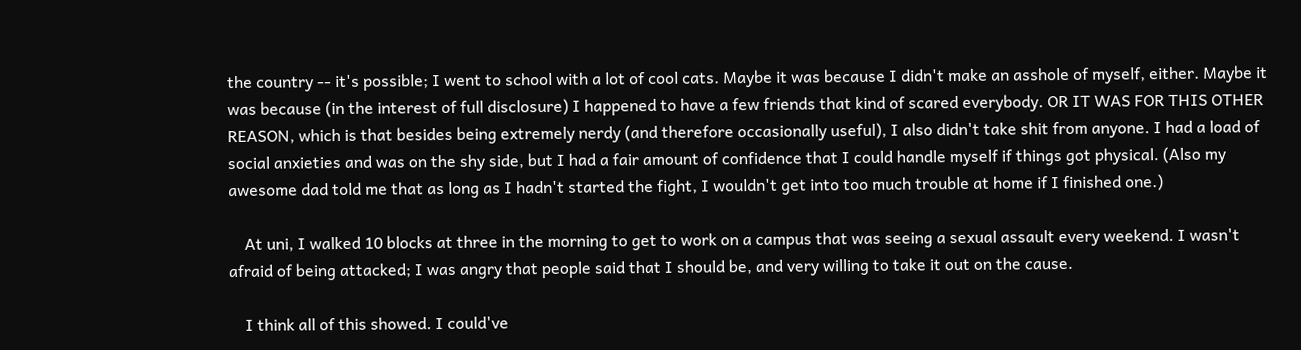the country -- it's possible; I went to school with a lot of cool cats. Maybe it was because I didn't make an asshole of myself, either. Maybe it was because (in the interest of full disclosure) I happened to have a few friends that kind of scared everybody. OR IT WAS FOR THIS OTHER REASON, which is that besides being extremely nerdy (and therefore occasionally useful), I also didn't take shit from anyone. I had a load of social anxieties and was on the shy side, but I had a fair amount of confidence that I could handle myself if things got physical. (Also my awesome dad told me that as long as I hadn't started the fight, I wouldn't get into too much trouble at home if I finished one.)

    At uni, I walked 10 blocks at three in the morning to get to work on a campus that was seeing a sexual assault every weekend. I wasn't afraid of being attacked; I was angry that people said that I should be, and very willing to take it out on the cause.

    I think all of this showed. I could've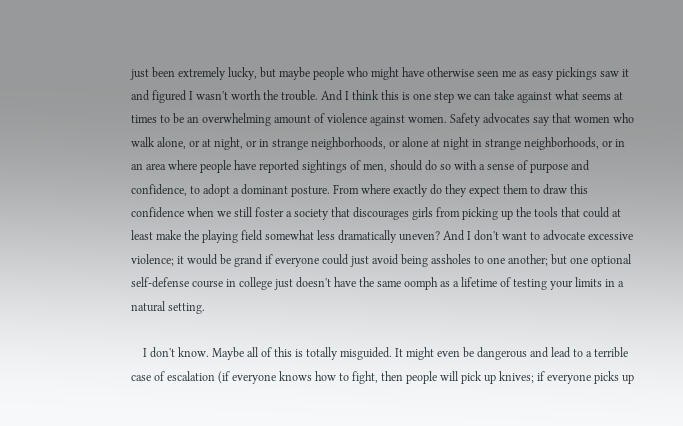just been extremely lucky, but maybe people who might have otherwise seen me as easy pickings saw it and figured I wasn't worth the trouble. And I think this is one step we can take against what seems at times to be an overwhelming amount of violence against women. Safety advocates say that women who walk alone, or at night, or in strange neighborhoods, or alone at night in strange neighborhoods, or in an area where people have reported sightings of men, should do so with a sense of purpose and confidence, to adopt a dominant posture. From where exactly do they expect them to draw this confidence when we still foster a society that discourages girls from picking up the tools that could at least make the playing field somewhat less dramatically uneven? And I don't want to advocate excessive violence; it would be grand if everyone could just avoid being assholes to one another; but one optional self-defense course in college just doesn't have the same oomph as a lifetime of testing your limits in a natural setting.

    I don't know. Maybe all of this is totally misguided. It might even be dangerous and lead to a terrible case of escalation (if everyone knows how to fight, then people will pick up knives; if everyone picks up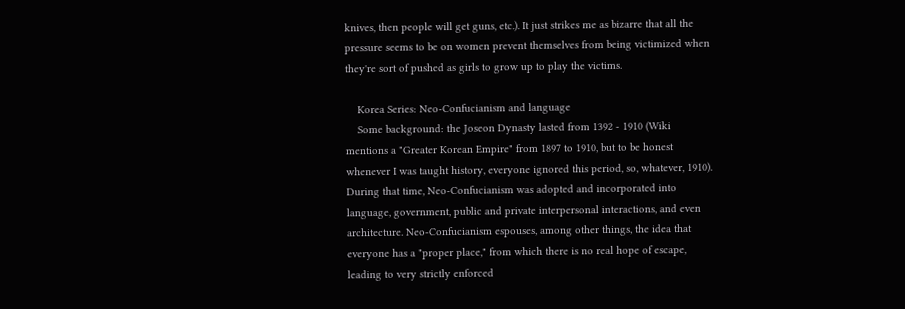knives, then people will get guns, etc.). It just strikes me as bizarre that all the pressure seems to be on women prevent themselves from being victimized when they're sort of pushed as girls to grow up to play the victims.

    Korea Series: Neo-Confucianism and language
    Some background: the Joseon Dynasty lasted from 1392 - 1910 (Wiki mentions a "Greater Korean Empire" from 1897 to 1910, but to be honest whenever I was taught history, everyone ignored this period, so, whatever, 1910). During that time, Neo-Confucianism was adopted and incorporated into language, government, public and private interpersonal interactions, and even architecture. Neo-Confucianism espouses, among other things, the idea that everyone has a "proper place," from which there is no real hope of escape, leading to very strictly enforced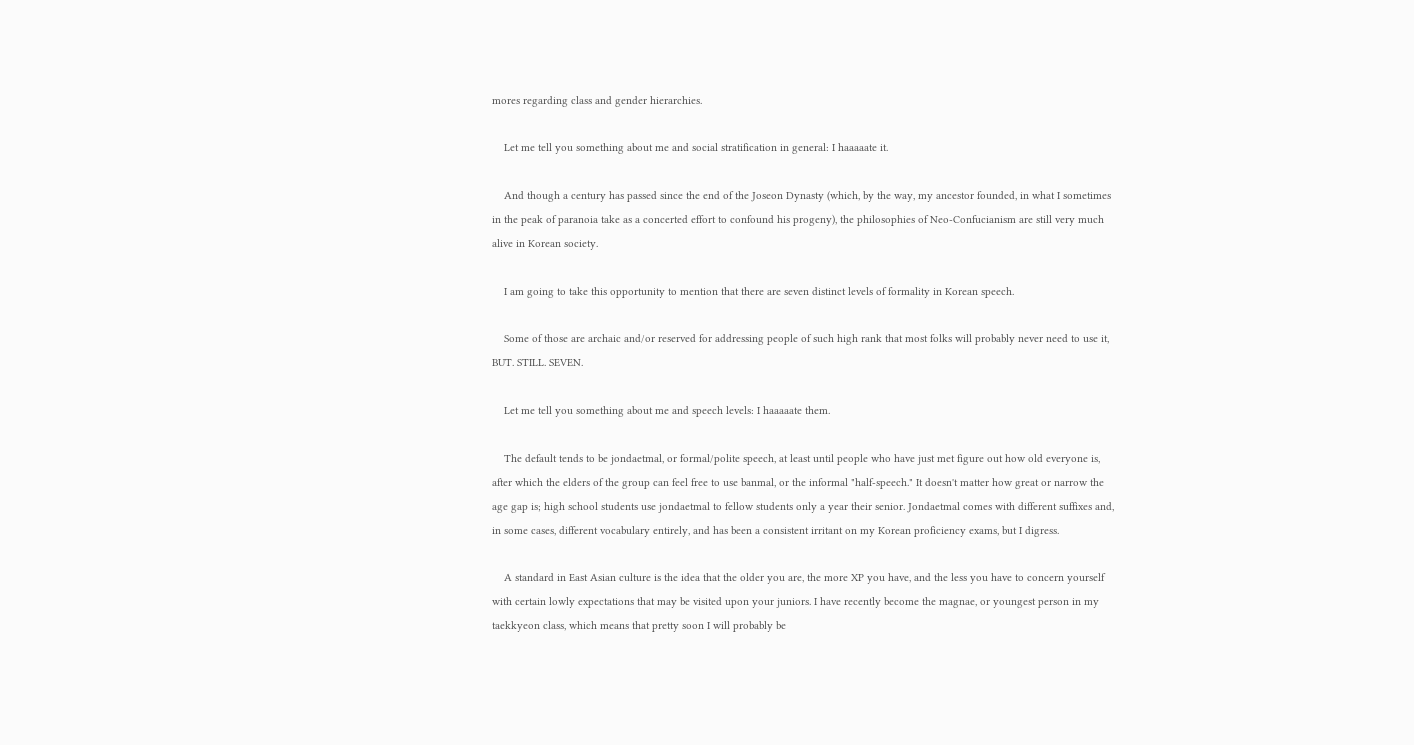mores regarding class and gender hierarchies.

    Let me tell you something about me and social stratification in general: I haaaaate it.

    And though a century has passed since the end of the Joseon Dynasty (which, by the way, my ancestor founded, in what I sometimes in the peak of paranoia take as a concerted effort to confound his progeny), the philosophies of Neo-Confucianism are still very much alive in Korean society.

    I am going to take this opportunity to mention that there are seven distinct levels of formality in Korean speech.

    Some of those are archaic and/or reserved for addressing people of such high rank that most folks will probably never need to use it, BUT. STILL. SEVEN.

    Let me tell you something about me and speech levels: I haaaaate them.

    The default tends to be jondaetmal, or formal/polite speech, at least until people who have just met figure out how old everyone is, after which the elders of the group can feel free to use banmal, or the informal "half-speech." It doesn't matter how great or narrow the age gap is; high school students use jondaetmal to fellow students only a year their senior. Jondaetmal comes with different suffixes and, in some cases, different vocabulary entirely, and has been a consistent irritant on my Korean proficiency exams, but I digress.

    A standard in East Asian culture is the idea that the older you are, the more XP you have, and the less you have to concern yourself with certain lowly expectations that may be visited upon your juniors. I have recently become the magnae, or youngest person in my taekkyeon class, which means that pretty soon I will probably be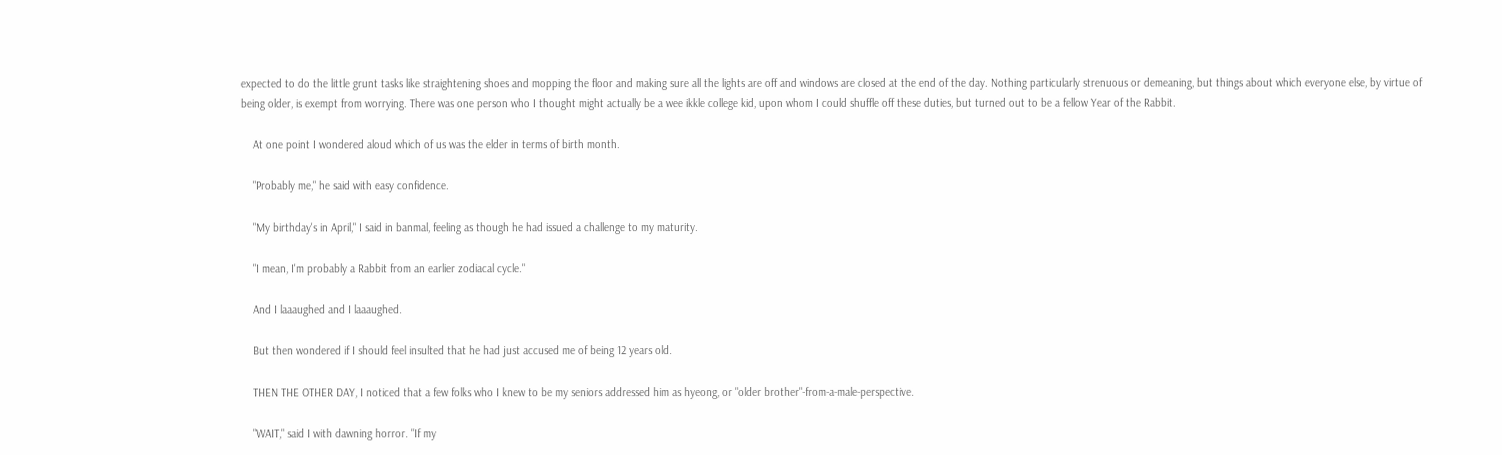expected to do the little grunt tasks like straightening shoes and mopping the floor and making sure all the lights are off and windows are closed at the end of the day. Nothing particularly strenuous or demeaning, but things about which everyone else, by virtue of being older, is exempt from worrying. There was one person who I thought might actually be a wee ikkle college kid, upon whom I could shuffle off these duties, but turned out to be a fellow Year of the Rabbit.

    At one point I wondered aloud which of us was the elder in terms of birth month.

    "Probably me," he said with easy confidence.

    "My birthday's in April," I said in banmal, feeling as though he had issued a challenge to my maturity.

    "I mean, I'm probably a Rabbit from an earlier zodiacal cycle."

    And I laaaughed and I laaaughed.

    But then wondered if I should feel insulted that he had just accused me of being 12 years old.

    THEN THE OTHER DAY, I noticed that a few folks who I knew to be my seniors addressed him as hyeong, or "older brother"-from-a-male-perspective.

    "WAIT," said I with dawning horror. "If my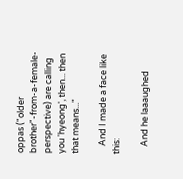oppas ("older brother"-from-a-female-perspective) are calling you 'hyeong', then... then that means..."

    And I made a face like this:

    And he laaaughed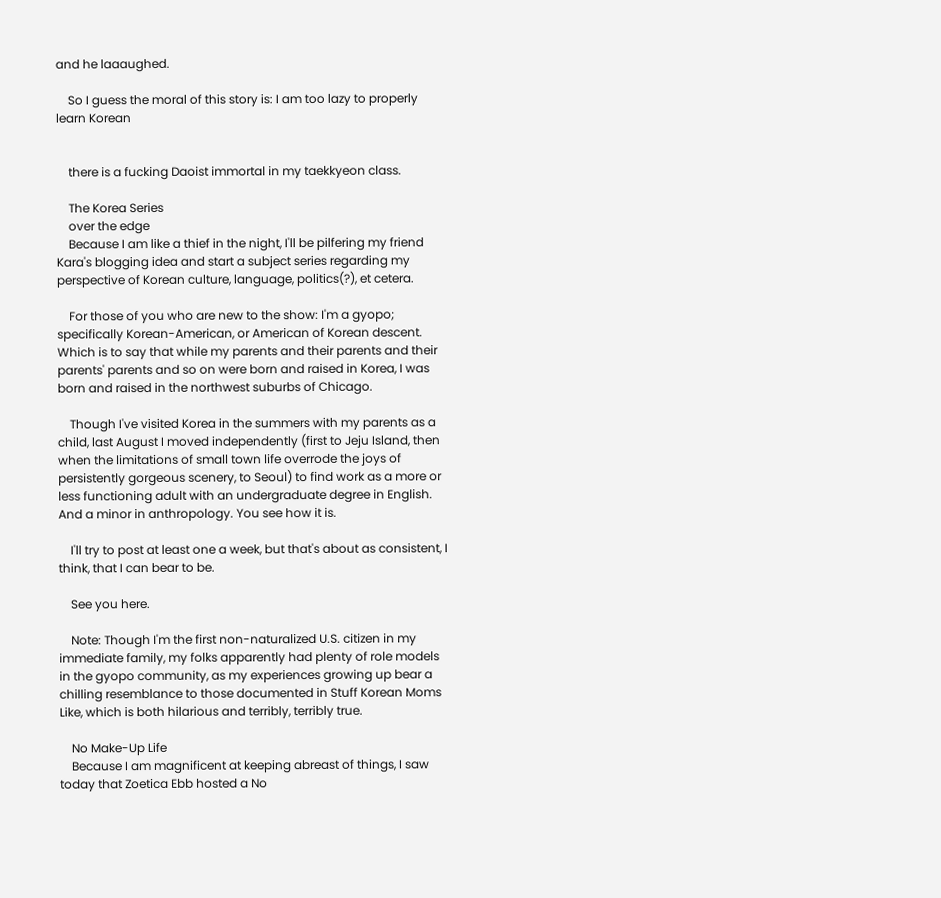and he laaaughed.

    So I guess the moral of this story is: I am too lazy to properly learn Korean


    there is a fucking Daoist immortal in my taekkyeon class.

    The Korea Series
    over the edge
    Because I am like a thief in the night, I'll be pilfering my friend Kara's blogging idea and start a subject series regarding my perspective of Korean culture, language, politics(?), et cetera.

    For those of you who are new to the show: I'm a gyopo; specifically Korean-American, or American of Korean descent. Which is to say that while my parents and their parents and their parents' parents and so on were born and raised in Korea, I was born and raised in the northwest suburbs of Chicago.

    Though I've visited Korea in the summers with my parents as a child, last August I moved independently (first to Jeju Island, then when the limitations of small town life overrode the joys of persistently gorgeous scenery, to Seoul) to find work as a more or less functioning adult with an undergraduate degree in English. And a minor in anthropology. You see how it is.

    I'll try to post at least one a week, but that's about as consistent, I think, that I can bear to be.

    See you here.

    Note: Though I'm the first non-naturalized U.S. citizen in my immediate family, my folks apparently had plenty of role models in the gyopo community, as my experiences growing up bear a chilling resemblance to those documented in Stuff Korean Moms Like, which is both hilarious and terribly, terribly true.

    No Make-Up Life
    Because I am magnificent at keeping abreast of things, I saw today that Zoetica Ebb hosted a No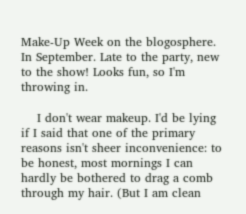Make-Up Week on the blogosphere. In September. Late to the party, new to the show! Looks fun, so I'm throwing in.

    I don't wear makeup. I'd be lying if I said that one of the primary reasons isn't sheer inconvenience: to be honest, most mornings I can hardly be bothered to drag a comb through my hair. (But I am clean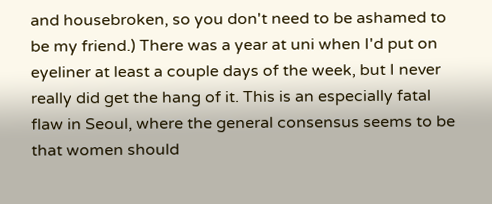and housebroken, so you don't need to be ashamed to be my friend.) There was a year at uni when I'd put on eyeliner at least a couple days of the week, but I never really did get the hang of it. This is an especially fatal flaw in Seoul, where the general consensus seems to be that women should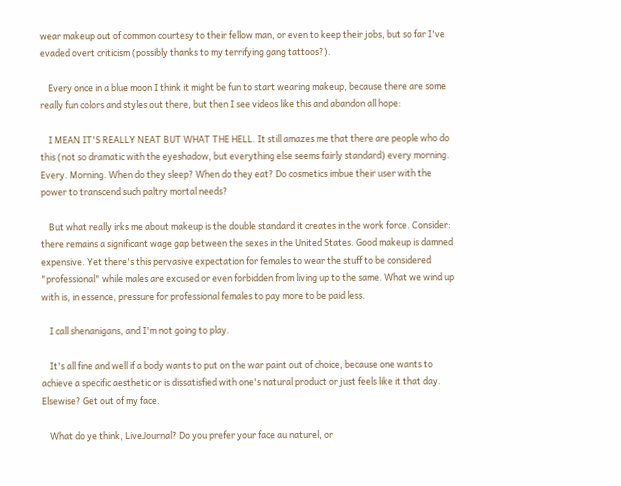wear makeup out of common courtesy to their fellow man, or even to keep their jobs, but so far I've evaded overt criticism (possibly thanks to my terrifying gang tattoos?).

    Every once in a blue moon I think it might be fun to start wearing makeup, because there are some really fun colors and styles out there, but then I see videos like this and abandon all hope:

    I MEAN IT'S REALLY NEAT BUT WHAT THE HELL. It still amazes me that there are people who do this (not so dramatic with the eyeshadow, but everything else seems fairly standard) every morning. Every. Morning. When do they sleep? When do they eat? Do cosmetics imbue their user with the power to transcend such paltry mortal needs?

    But what really irks me about makeup is the double standard it creates in the work force. Consider: there remains a significant wage gap between the sexes in the United States. Good makeup is damned expensive. Yet there's this pervasive expectation for females to wear the stuff to be considered "professional" while males are excused or even forbidden from living up to the same. What we wind up with is, in essence, pressure for professional females to pay more to be paid less.

    I call shenanigans, and I'm not going to play.

    It's all fine and well if a body wants to put on the war paint out of choice, because one wants to achieve a specific aesthetic or is dissatisfied with one's natural product or just feels like it that day. Elsewise? Get out of my face.

    What do ye think, LiveJournal? Do you prefer your face au naturel, or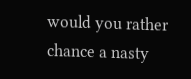would you rather chance a nasty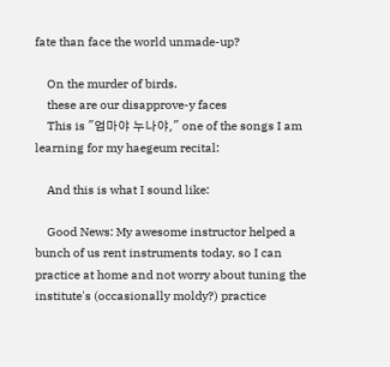fate than face the world unmade-up?

    On the murder of birds.
    these are our disapprove-y faces
    This is "엄마야 누나야," one of the songs I am learning for my haegeum recital:

    And this is what I sound like:

    Good News: My awesome instructor helped a bunch of us rent instruments today, so I can practice at home and not worry about tuning the institute's (occasionally moldy?) practice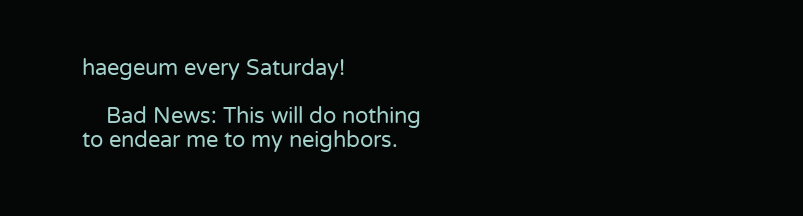haegeum every Saturday!

    Bad News: This will do nothing to endear me to my neighbors.